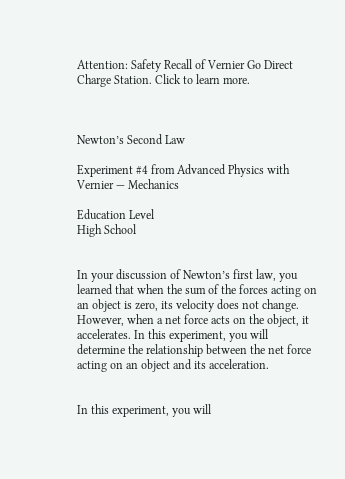Attention: Safety Recall of Vernier Go Direct Charge Station. Click to learn more.



Newton’s Second Law

Experiment #4 from Advanced Physics with Vernier — Mechanics

Education Level
High School


In your discussion of Newton’s first law, you learned that when the sum of the forces acting on an object is zero, its velocity does not change. However, when a net force acts on the object, it accelerates. In this experiment, you will determine the relationship between the net force acting on an object and its acceleration.


In this experiment, you will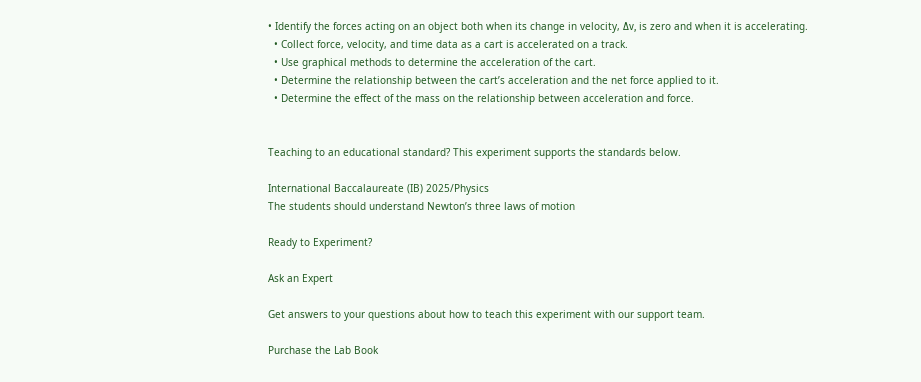• Identify the forces acting on an object both when its change in velocity, Δv, is zero and when it is accelerating.
  • Collect force, velocity, and time data as a cart is accelerated on a track.
  • Use graphical methods to determine the acceleration of the cart.
  • Determine the relationship between the cart’s acceleration and the net force applied to it.
  • Determine the effect of the mass on the relationship between acceleration and force.


Teaching to an educational standard? This experiment supports the standards below.

International Baccalaureate (IB) 2025/Physics
The students should understand Newton’s three laws of motion

Ready to Experiment?

Ask an Expert

Get answers to your questions about how to teach this experiment with our support team.

Purchase the Lab Book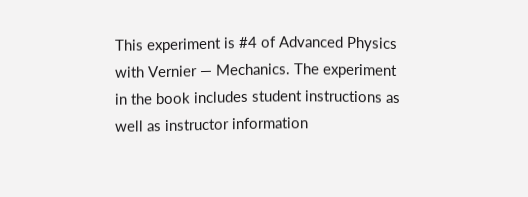This experiment is #4 of Advanced Physics with Vernier — Mechanics. The experiment in the book includes student instructions as well as instructor information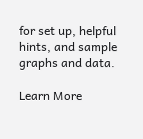for set up, helpful hints, and sample graphs and data.

Learn More